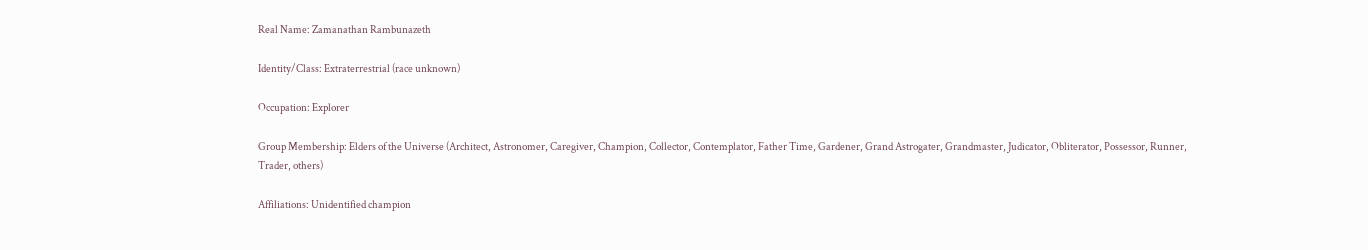Real Name: Zamanathan Rambunazeth

Identity/Class: Extraterrestrial (race unknown)

Occupation: Explorer

Group Membership: Elders of the Universe (Architect, Astronomer, Caregiver, Champion, Collector, Contemplator, Father Time, Gardener, Grand Astrogater, Grandmaster, Judicator, Obliterator, Possessor, Runner, Trader, others)

Affiliations: Unidentified champion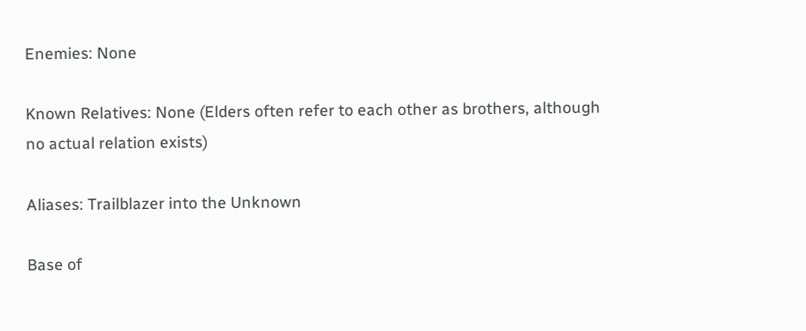Enemies: None

Known Relatives: None (Elders often refer to each other as brothers, although no actual relation exists)

Aliases: Trailblazer into the Unknown

Base of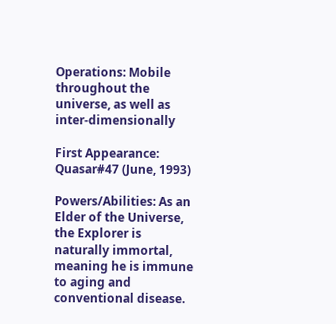Operations: Mobile throughout the universe, as well as inter-dimensionally

First Appearance: Quasar#47 (June, 1993)

Powers/Abilities: As an Elder of the Universe, the Explorer is naturally immortal, meaning he is immune to aging and conventional disease.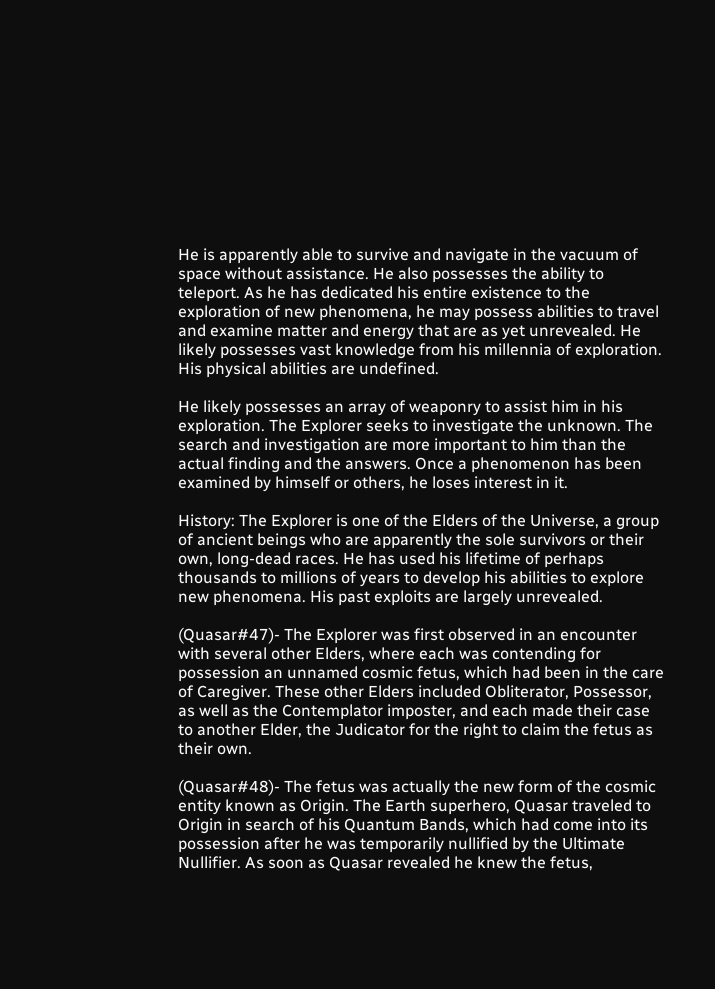He is apparently able to survive and navigate in the vacuum of space without assistance. He also possesses the ability to teleport. As he has dedicated his entire existence to the exploration of new phenomena, he may possess abilities to travel and examine matter and energy that are as yet unrevealed. He likely possesses vast knowledge from his millennia of exploration. His physical abilities are undefined.

He likely possesses an array of weaponry to assist him in his exploration. The Explorer seeks to investigate the unknown. The search and investigation are more important to him than the actual finding and the answers. Once a phenomenon has been examined by himself or others, he loses interest in it.

History: The Explorer is one of the Elders of the Universe, a group of ancient beings who are apparently the sole survivors or their own, long-dead races. He has used his lifetime of perhaps thousands to millions of years to develop his abilities to explore new phenomena. His past exploits are largely unrevealed.

(Quasar#47)- The Explorer was first observed in an encounter with several other Elders, where each was contending for possession an unnamed cosmic fetus, which had been in the care of Caregiver. These other Elders included Obliterator, Possessor, as well as the Contemplator imposter, and each made their case to another Elder, the Judicator for the right to claim the fetus as their own.

(Quasar#48)- The fetus was actually the new form of the cosmic entity known as Origin. The Earth superhero, Quasar traveled to Origin in search of his Quantum Bands, which had come into its possession after he was temporarily nullified by the Ultimate Nullifier. As soon as Quasar revealed he knew the fetus,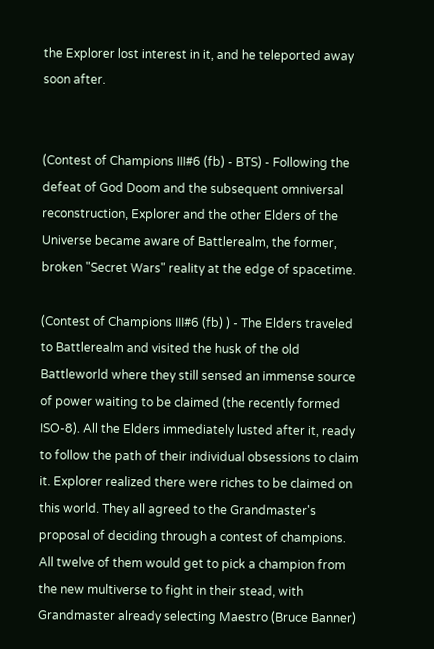the Explorer lost interest in it, and he teleported away soon after.


(Contest of Champions III#6 (fb) - BTS) - Following the defeat of God Doom and the subsequent omniversal reconstruction, Explorer and the other Elders of the Universe became aware of Battlerealm, the former, broken "Secret Wars" reality at the edge of spacetime.

(Contest of Champions III#6 (fb) ) - The Elders traveled to Battlerealm and visited the husk of the old Battleworld where they still sensed an immense source of power waiting to be claimed (the recently formed ISO-8). All the Elders immediately lusted after it, ready to follow the path of their individual obsessions to claim it. Explorer realized there were riches to be claimed on this world. They all agreed to the Grandmaster's proposal of deciding through a contest of champions. All twelve of them would get to pick a champion from the new multiverse to fight in their stead, with Grandmaster already selecting Maestro (Bruce Banner)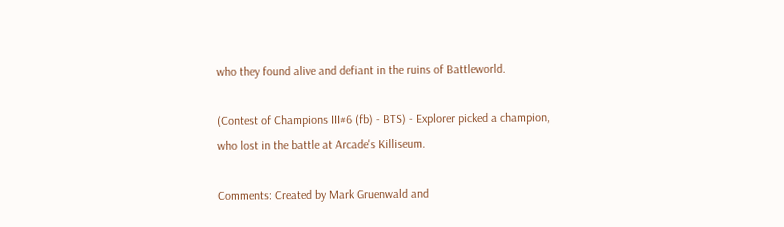who they found alive and defiant in the ruins of Battleworld.

(Contest of Champions III#6 (fb) - BTS) - Explorer picked a champion, who lost in the battle at Arcade's Killiseum.

Comments: Created by Mark Gruenwald and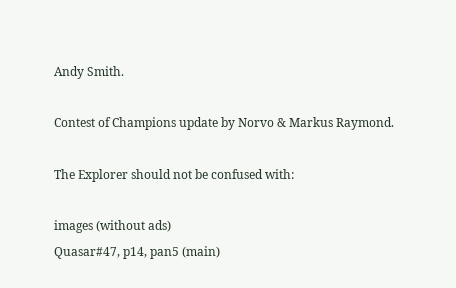Andy Smith.

Contest of Champions update by Norvo & Markus Raymond.

The Explorer should not be confused with:

images (without ads)
Quasar#47, p14, pan5 (main)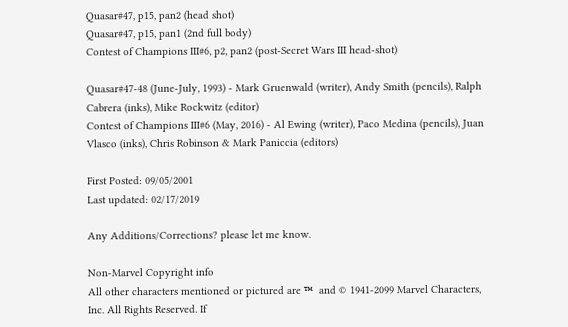Quasar#47, p15, pan2 (head shot)
Quasar#47, p15, pan1 (2nd full body)
Contest of Champions III#6, p2, pan2 (post-Secret Wars III head-shot)

Quasar#47-48 (June-July, 1993) - Mark Gruenwald (writer), Andy Smith (pencils), Ralph Cabrera (inks), Mike Rockwitz (editor)
Contest of Champions III#6 (May, 2016) - Al Ewing (writer), Paco Medina (pencils), Juan Vlasco (inks), Chris Robinson & Mark Paniccia (editors)

First Posted: 09/05/2001
Last updated: 02/17/2019

Any Additions/Corrections? please let me know.

Non-Marvel Copyright info
All other characters mentioned or pictured are ™  and © 1941-2099 Marvel Characters, Inc. All Rights Reserved. If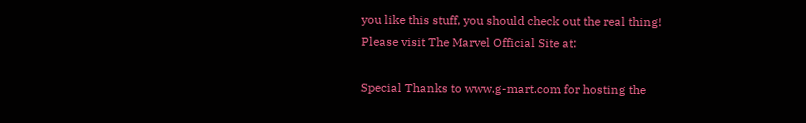you like this stuff, you should check out the real thing!
Please visit The Marvel Official Site at:

Special Thanks to www.g-mart.com for hosting the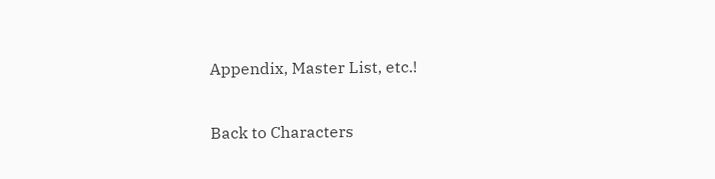Appendix, Master List, etc.!

Back to Characters